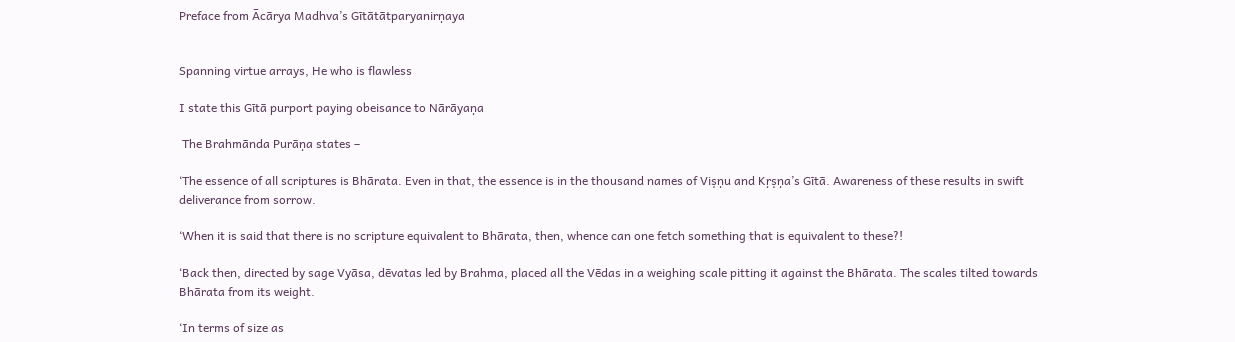Preface from Ācārya Madhva’s Gītātātparyanirṇaya


Spanning virtue arrays, He who is flawless

I state this Gītā purport paying obeisance to Nārāyaṇa

 The Brahmānda Purāṇa states –

‘The essence of all scriptures is Bhārata. Even in that, the essence is in the thousand names of Viṣṇu and Kṛṣṇa’s Gītā. Awareness of these results in swift deliverance from sorrow.

‘When it is said that there is no scripture equivalent to Bhārata, then, whence can one fetch something that is equivalent to these?!

‘Back then, directed by sage Vyāsa, dēvatas led by Brahma, placed all the Vēdas in a weighing scale pitting it against the Bhārata. The scales tilted towards Bhārata from its weight.

‘In terms of size as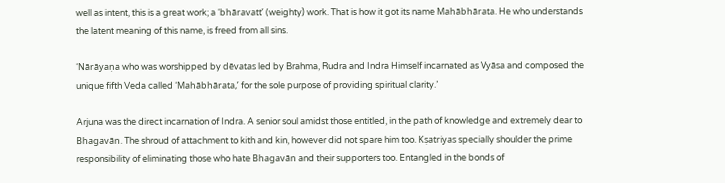well as intent, this is a great work; a ‘bhāravatt’ (weighty) work. That is how it got its name Mahābhārata. He who understands the latent meaning of this name, is freed from all sins.

‘Nārāyaṇa who was worshipped by dēvatas led by Brahma, Rudra and Indra Himself incarnated as Vyāsa and composed the unique fifth Veda called ‘Mahābhārata,’ for the sole purpose of providing spiritual clarity.’

Arjuna was the direct incarnation of Indra. A senior soul amidst those entitled, in the path of knowledge and extremely dear to Bhagavān. The shroud of attachment to kith and kin, however did not spare him too. Kṣatriyas specially shoulder the prime responsibility of eliminating those who hate Bhagavān and their supporters too. Entangled in the bonds of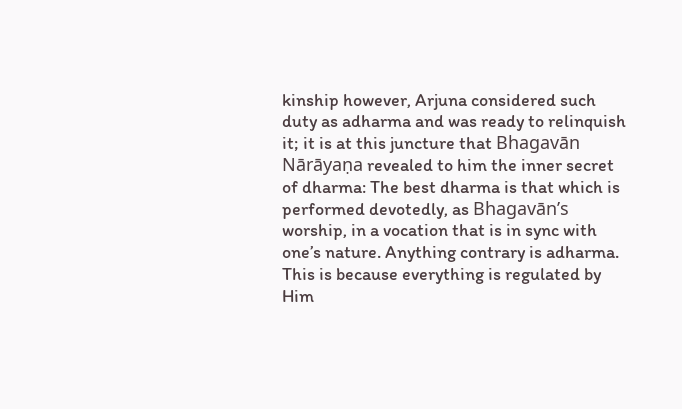kinship however, Arjuna considered such duty as adharma and was ready to relinquish it; it is at this juncture that Bhagavān Nārāyaṇa revealed to him the inner secret of dharma: The best dharma is that which is performed devotedly, as Bhagavān’s worship, in a vocation that is in sync with one’s nature. Anything contrary is adharma. This is because everything is regulated by Him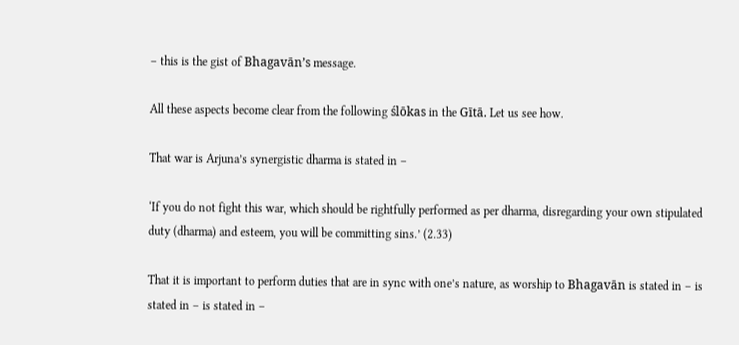– this is the gist of Bhagavān’s message.

All these aspects become clear from the following ślōkas in the Gītā. Let us see how.

That war is Arjuna’s synergistic dharma is stated in –

‘If you do not fight this war, which should be rightfully performed as per dharma, disregarding your own stipulated duty (dharma) and esteem, you will be committing sins.’ (2.33)

That it is important to perform duties that are in sync with one’s nature, as worship to Bhagavān is stated in – is stated in – is stated in –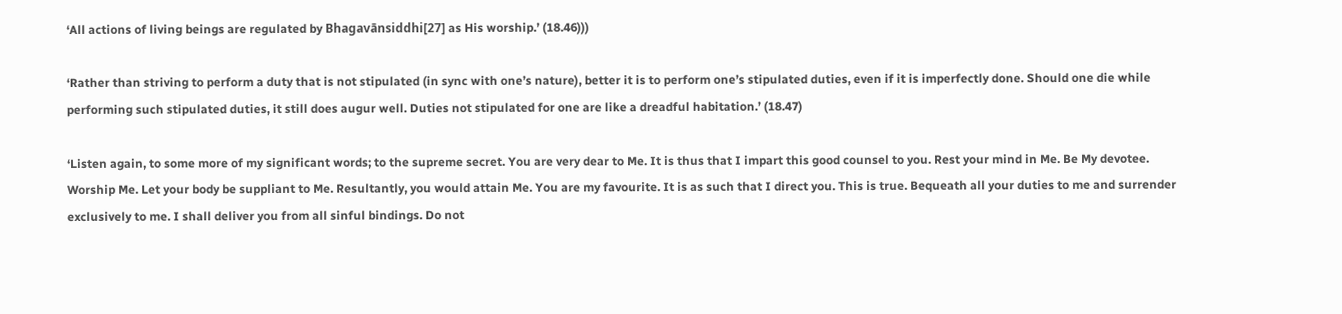‘All actions of living beings are regulated by Bhagavānsiddhi[27] as His worship.’ (18.46)))

‘Rather than striving to perform a duty that is not stipulated (in sync with one’s nature), better it is to perform one’s stipulated duties, even if it is imperfectly done. Should one die while performing such stipulated duties, it still does augur well. Duties not stipulated for one are like a dreadful habitation.’ (18.47)

‘Listen again, to some more of my significant words; to the supreme secret. You are very dear to Me. It is thus that I impart this good counsel to you. Rest your mind in Me. Be My devotee. Worship Me. Let your body be suppliant to Me. Resultantly, you would attain Me. You are my favourite. It is as such that I direct you. This is true. Bequeath all your duties to me and surrender exclusively to me. I shall deliver you from all sinful bindings. Do not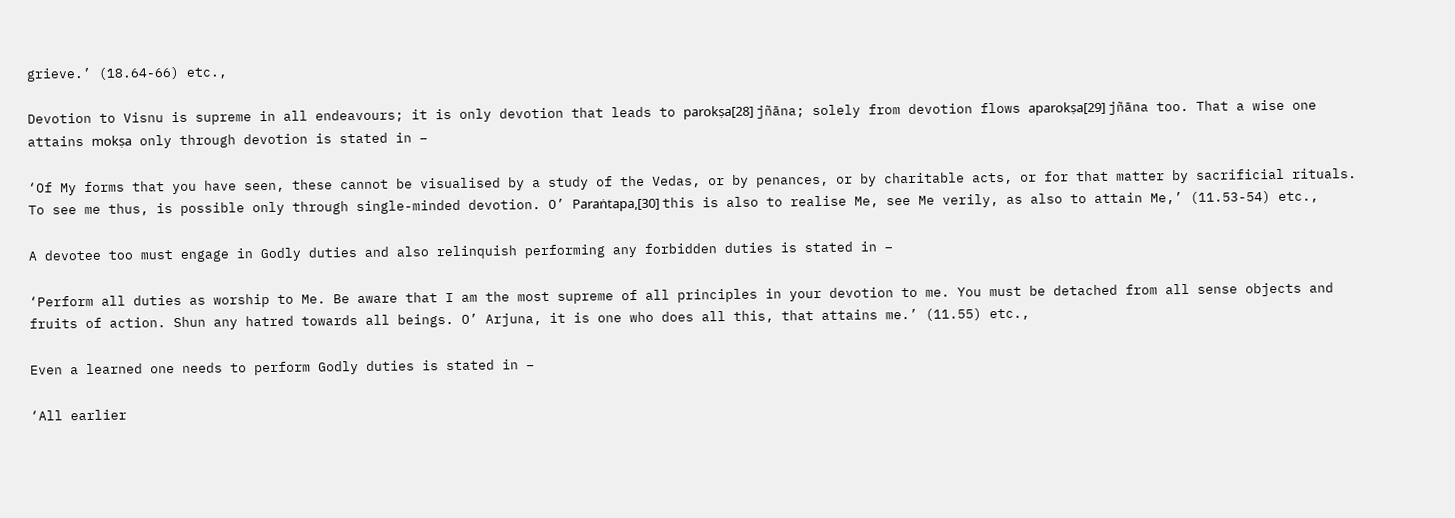grieve.’ (18.64-66) etc.,

Devotion to Visnu is supreme in all endeavours; it is only devotion that leads to parokṣa[28] jñāna; solely from devotion flows aparokṣa[29] jñāna too. That a wise one attains mokṣa only through devotion is stated in –

‘Of My forms that you have seen, these cannot be visualised by a study of the Vedas, or by penances, or by charitable acts, or for that matter by sacrificial rituals. To see me thus, is possible only through single-minded devotion. O’ Paraṅtapa,[30] this is also to realise Me, see Me verily, as also to attain Me,’ (11.53-54) etc.,

A devotee too must engage in Godly duties and also relinquish performing any forbidden duties is stated in –

‘Perform all duties as worship to Me. Be aware that I am the most supreme of all principles in your devotion to me. You must be detached from all sense objects and fruits of action. Shun any hatred towards all beings. O’ Arjuna, it is one who does all this, that attains me.’ (11.55) etc.,

Even a learned one needs to perform Godly duties is stated in –

‘All earlier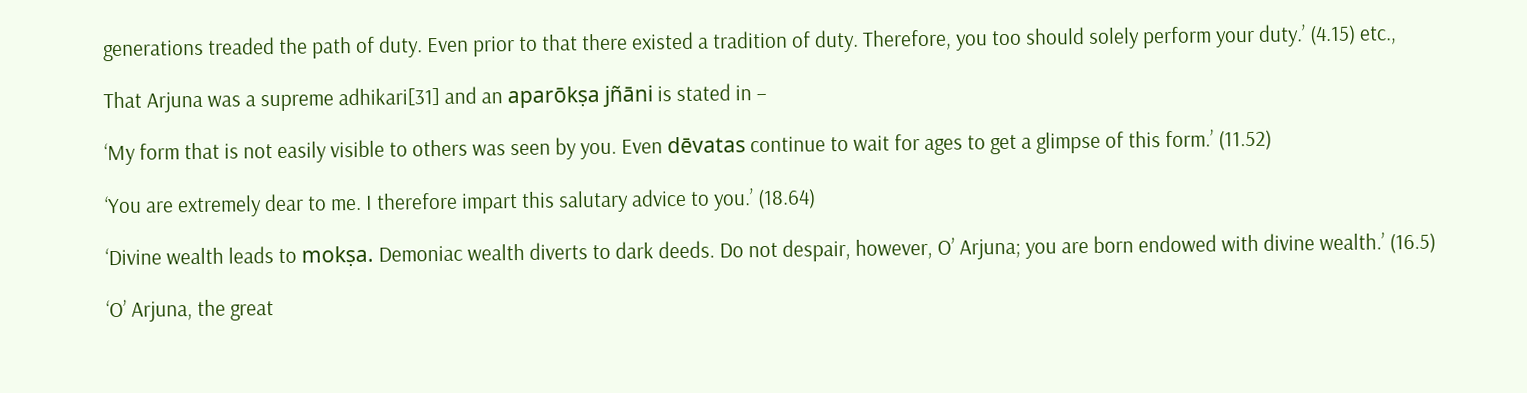generations treaded the path of duty. Even prior to that there existed a tradition of duty. Therefore, you too should solely perform your duty.’ (4.15) etc.,

That Arjuna was a supreme adhikari[31] and an aparōkṣa jñāni is stated in –

‘My form that is not easily visible to others was seen by you. Even dēvatas continue to wait for ages to get a glimpse of this form.’ (11.52)

‘You are extremely dear to me. I therefore impart this salutary advice to you.’ (18.64)

‘Divine wealth leads to mokṣa. Demoniac wealth diverts to dark deeds. Do not despair, however, O’ Arjuna; you are born endowed with divine wealth.’ (16.5)

‘O’ Arjuna, the great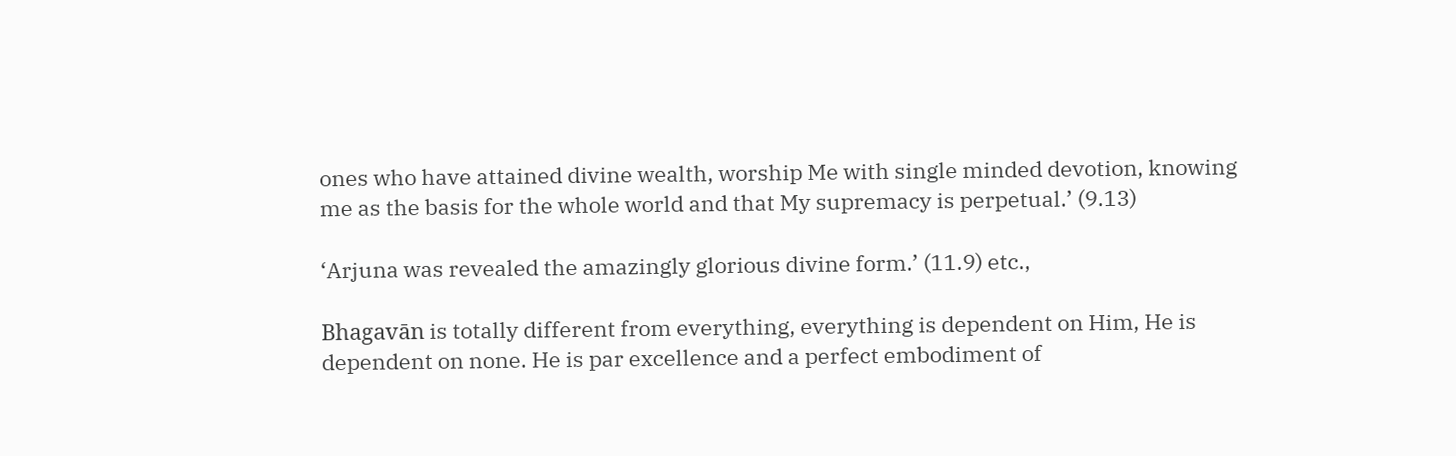ones who have attained divine wealth, worship Me with single minded devotion, knowing me as the basis for the whole world and that My supremacy is perpetual.’ (9.13)

‘Arjuna was revealed the amazingly glorious divine form.’ (11.9) etc.,

Bhagavān is totally different from everything, everything is dependent on Him, He is dependent on none. He is par excellence and a perfect embodiment of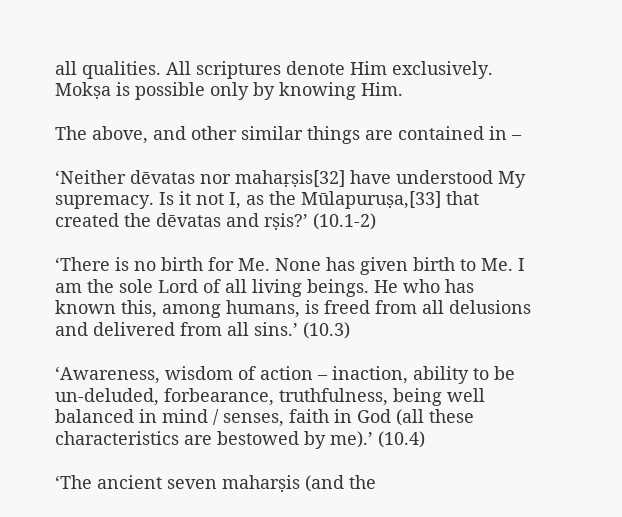all qualities. All scriptures denote Him exclusively. Mokṣa is possible only by knowing Him.

The above, and other similar things are contained in –

‘Neither dēvatas nor mahaṛṣis[32] have understood My supremacy. Is it not I, as the Mūlapuruṣa,[33] that created the dēvatas and rṣis?’ (10.1-2)

‘There is no birth for Me. None has given birth to Me. I am the sole Lord of all living beings. He who has known this, among humans, is freed from all delusions and delivered from all sins.’ (10.3)

‘Awareness, wisdom of action – inaction, ability to be un-deluded, forbearance, truthfulness, being well balanced in mind / senses, faith in God (all these characteristics are bestowed by me).’ (10.4)

‘The ancient seven maharṣis (and the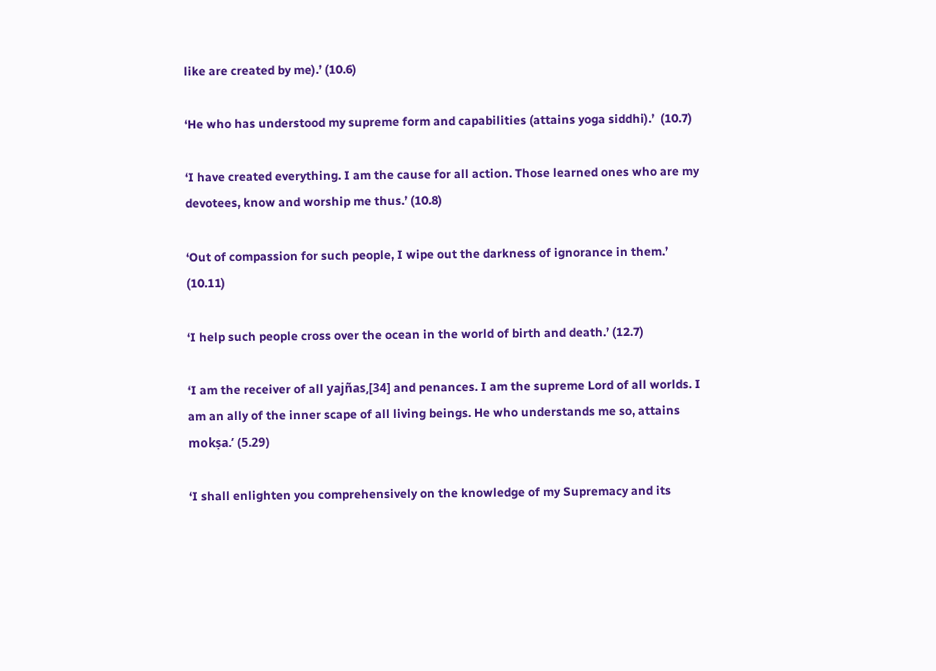like are created by me).’ (10.6)

‘He who has understood my supreme form and capabilities (attains yoga siddhi).’  (10.7)

‘I have created everything. I am the cause for all action. Those learned ones who are my devotees, know and worship me thus.’ (10.8)

‘Out of compassion for such people, I wipe out the darkness of ignorance in them.’ (10.11)

‘I help such people cross over the ocean in the world of birth and death.’ (12.7)

‘I am the receiver of all yajñas,[34] and penances. I am the supreme Lord of all worlds. I am an ally of the inner scape of all living beings. He who understands me so, attains mokṣa.’ (5.29)

‘I shall enlighten you comprehensively on the knowledge of my Supremacy and its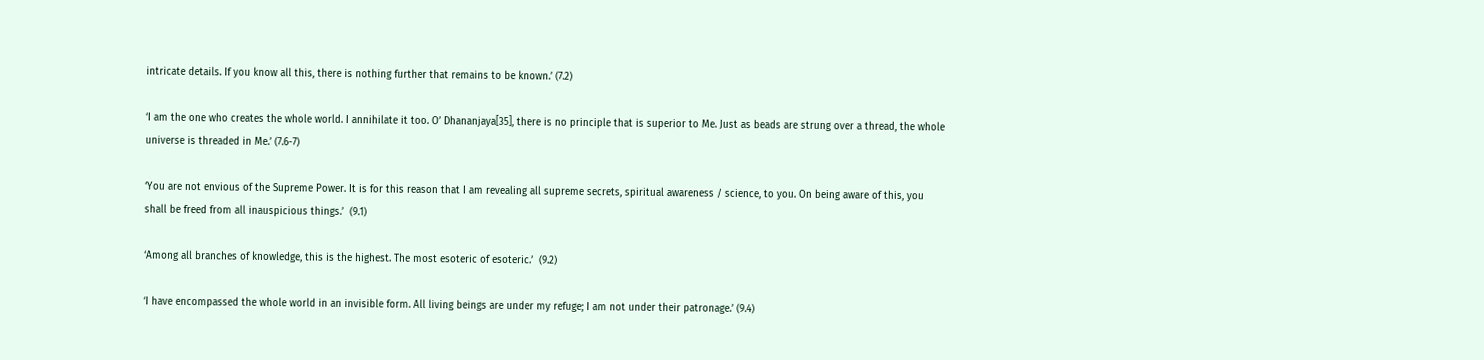intricate details. If you know all this, there is nothing further that remains to be known.’ (7.2)

‘I am the one who creates the whole world. I annihilate it too. O’ Dhananjaya[35], there is no principle that is superior to Me. Just as beads are strung over a thread, the whole universe is threaded in Me.’ (7.6-7)

‘You are not envious of the Supreme Power. It is for this reason that I am revealing all supreme secrets, spiritual awareness / science, to you. On being aware of this, you shall be freed from all inauspicious things.’  (9.1)

‘Among all branches of knowledge, this is the highest. The most esoteric of esoteric.’  (9.2)

‘I have encompassed the whole world in an invisible form. All living beings are under my refuge; I am not under their patronage.’ (9.4)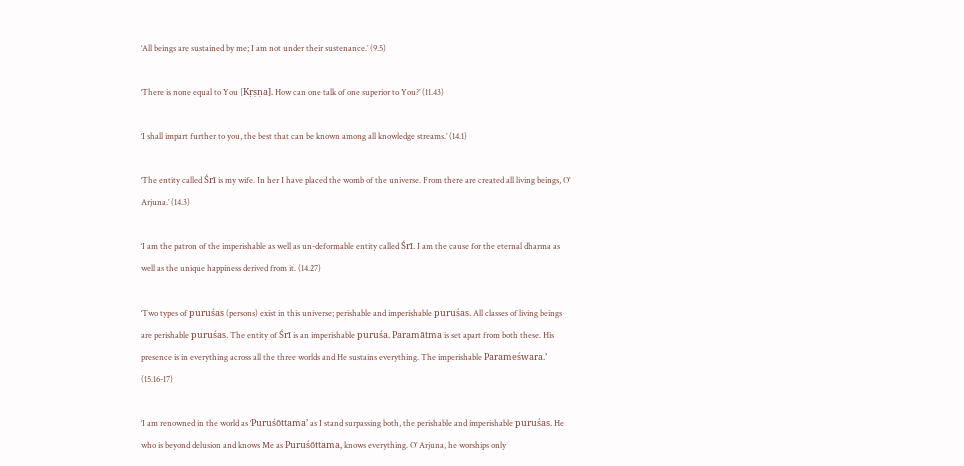‘All beings are sustained by me; I am not under their sustenance.’ (9.5)

‘There is none equal to You [Kṛṣṇa]. How can one talk of one superior to You?’ (11.43)

‘I shall impart further to you, the best that can be known among all knowledge streams.’ (14.1)

‘The entity called Śrī is my wife. In her I have placed the womb of the universe. From there are created all living beings, O’ Arjuna.’ (14.3)

‘I am the patron of the imperishable as well as un-deformable entity called Śrī. I am the cause for the eternal dharma as well as the unique happiness derived from it. (14.27)

‘Two types of puruśas (persons) exist in this universe; perishable and imperishable puruśas. All classes of living beings are perishable puruśas. The entity of Śrī is an imperishable puruśa. Paramātma is set apart from both these. His presence is in everything across all the three worlds and He sustains everything. The imperishable Parameśwara.’ (15.16-17)

‘I am renowned in the world as ‘Puruśōttama’ as I stand surpassing both, the perishable and imperishable puruśas. He who is beyond delusion and knows Me as Puruśōttama, knows everything. O’ Arjuna, he worships only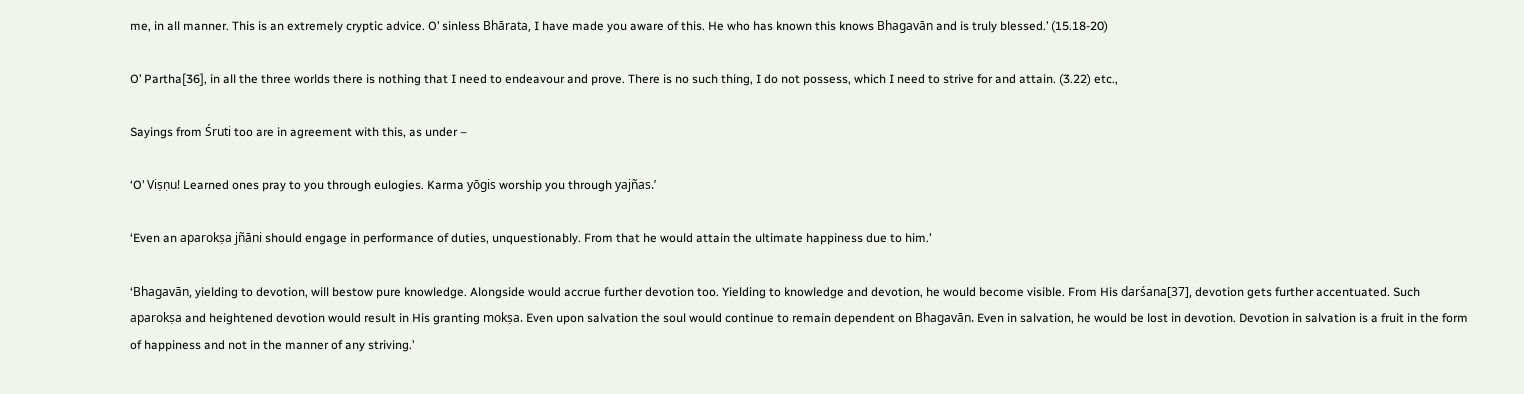me, in all manner. This is an extremely cryptic advice. O’ sinless Bhārata, I have made you aware of this. He who has known this knows Bhagavān and is truly blessed.’ (15.18-20)

O’ Partha[36], in all the three worlds there is nothing that I need to endeavour and prove. There is no such thing, I do not possess, which I need to strive for and attain. (3.22) etc.,

Sayings from Śruti too are in agreement with this, as under –

‘O’ Viṣṇu! Learned ones pray to you through eulogies. Karma yōgis worship you through yajñas.’

‘Even an aparokṣa jñāni should engage in performance of duties, unquestionably. From that he would attain the ultimate happiness due to him.’

‘Bhagavān, yielding to devotion, will bestow pure knowledge. Alongside would accrue further devotion too. Yielding to knowledge and devotion, he would become visible. From His darśana[37], devotion gets further accentuated. Such aparokṣa and heightened devotion would result in His granting mokṣa. Even upon salvation the soul would continue to remain dependent on Bhagavān. Even in salvation, he would be lost in devotion. Devotion in salvation is a fruit in the form of happiness and not in the manner of any striving.’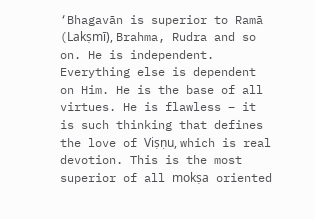‘Bhagavān is superior to Ramā (Lakṣmī), Brahma, Rudra and so on. He is independent. Everything else is dependent on Him. He is the base of all virtues. He is flawless – it is such thinking that defines the love of Viṣṇu, which is real devotion. This is the most superior of all mokṣa oriented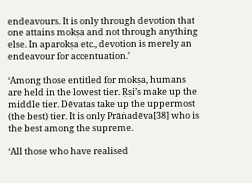endeavours. It is only through devotion that one attains mokṣa and not through anything else. In aparokṣa etc., devotion is merely an endeavour for accentuation.’

‘Among those entitled for mokṣa, humans are held in the lowest tier. Ṛṣi’s make up the middle tier. Dēvatas take up the uppermost (the best) tier. It is only Prāṅadēva[38] who is the best among the supreme.

‘All those who have realised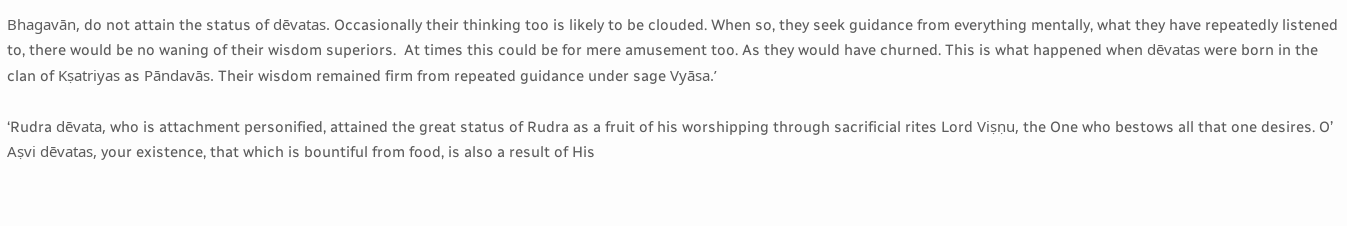Bhagavān, do not attain the status of dēvatas. Occasionally their thinking too is likely to be clouded. When so, they seek guidance from everything mentally, what they have repeatedly listened to, there would be no waning of their wisdom superiors.  At times this could be for mere amusement too. As they would have churned. This is what happened when dēvatas were born in the clan of Kṣatriyas as Pāndavās. Their wisdom remained firm from repeated guidance under sage Vyāsa.’

‘Rudra dēvata, who is attachment personified, attained the great status of Rudra as a fruit of his worshipping through sacrificial rites Lord Viṣṇu, the One who bestows all that one desires. O’ Aṣvi dēvatas, your existence, that which is bountiful from food, is also a result of His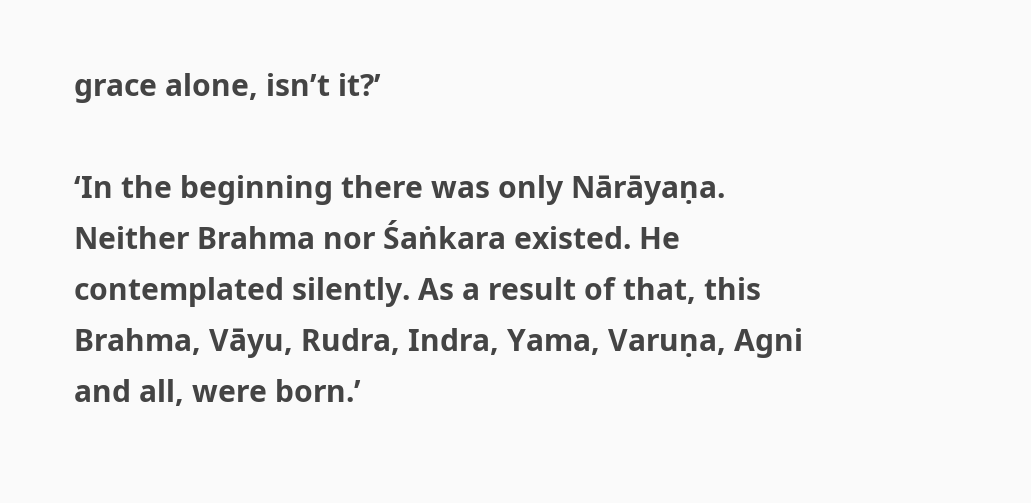grace alone, isn’t it?’

‘In the beginning there was only Nārāyaṇa. Neither Brahma nor Śaṅkara existed. He contemplated silently. As a result of that, this Brahma, Vāyu, Rudra, Indra, Yama, Varuṇa, Agni and all, were born.’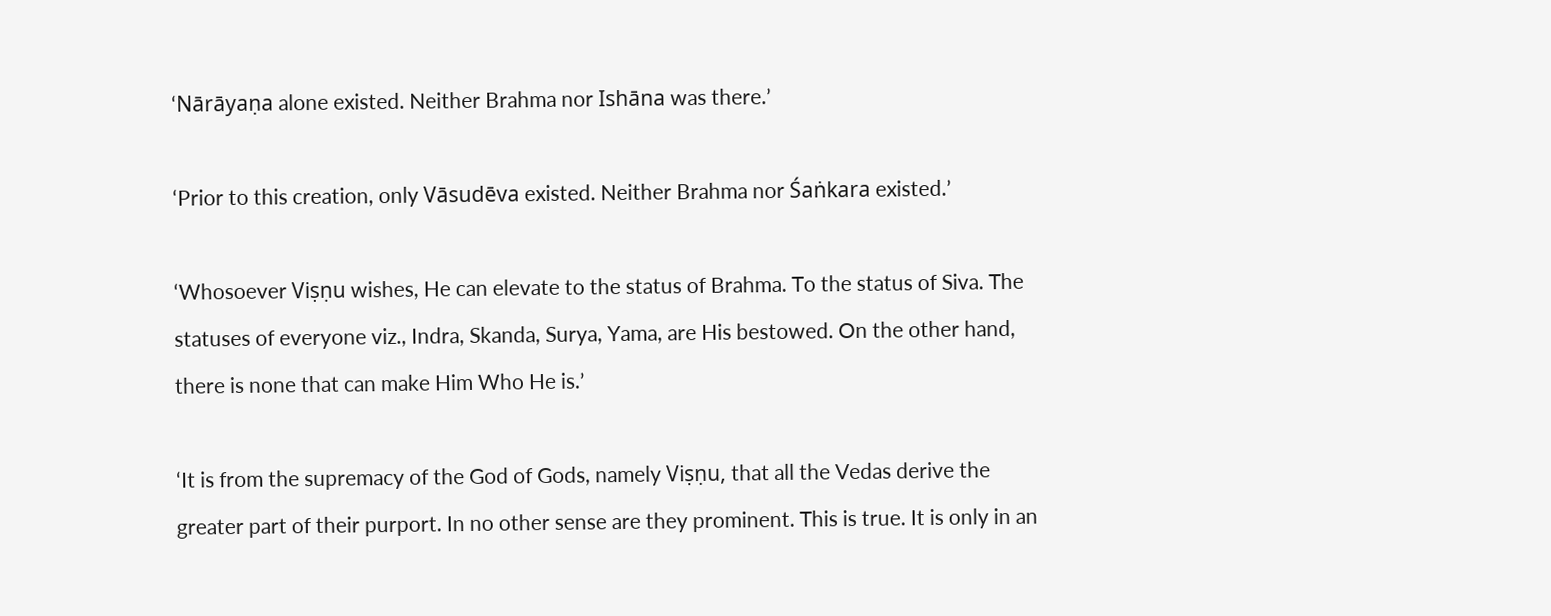‘Nārāyaṇa alone existed. Neither Brahma nor Ishāna was there.’

‘Prior to this creation, only Vāsudēva existed. Neither Brahma nor Śaṅkara existed.’

‘Whosoever Viṣṇu wishes, He can elevate to the status of Brahma. To the status of Siva. The statuses of everyone viz., Indra, Skanda, Surya, Yama, are His bestowed. On the other hand, there is none that can make Him Who He is.’

‘It is from the supremacy of the God of Gods, namely Viṣṇu, that all the Vedas derive the greater part of their purport. In no other sense are they prominent. This is true. It is only in an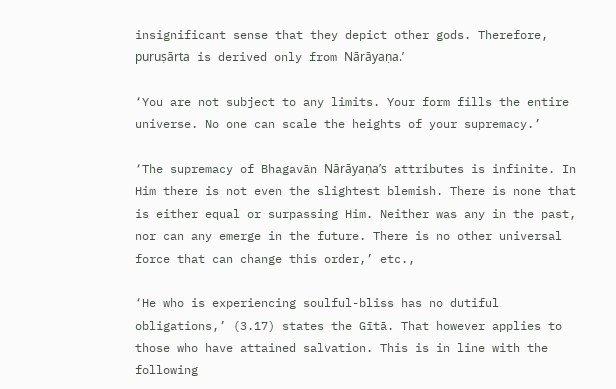insignificant sense that they depict other gods. Therefore, puruṣārta is derived only from Nārāyaṇa.’

‘You are not subject to any limits. Your form fills the entire universe. No one can scale the heights of your supremacy.’

‘The supremacy of Bhagavān Nārāyaṇa’s attributes is infinite. In Him there is not even the slightest blemish. There is none that is either equal or surpassing Him. Neither was any in the past, nor can any emerge in the future. There is no other universal force that can change this order,’ etc.,

‘He who is experiencing soulful-bliss has no dutiful obligations,’ (3.17) states the Gītā. That however applies to those who have attained salvation. This is in line with the following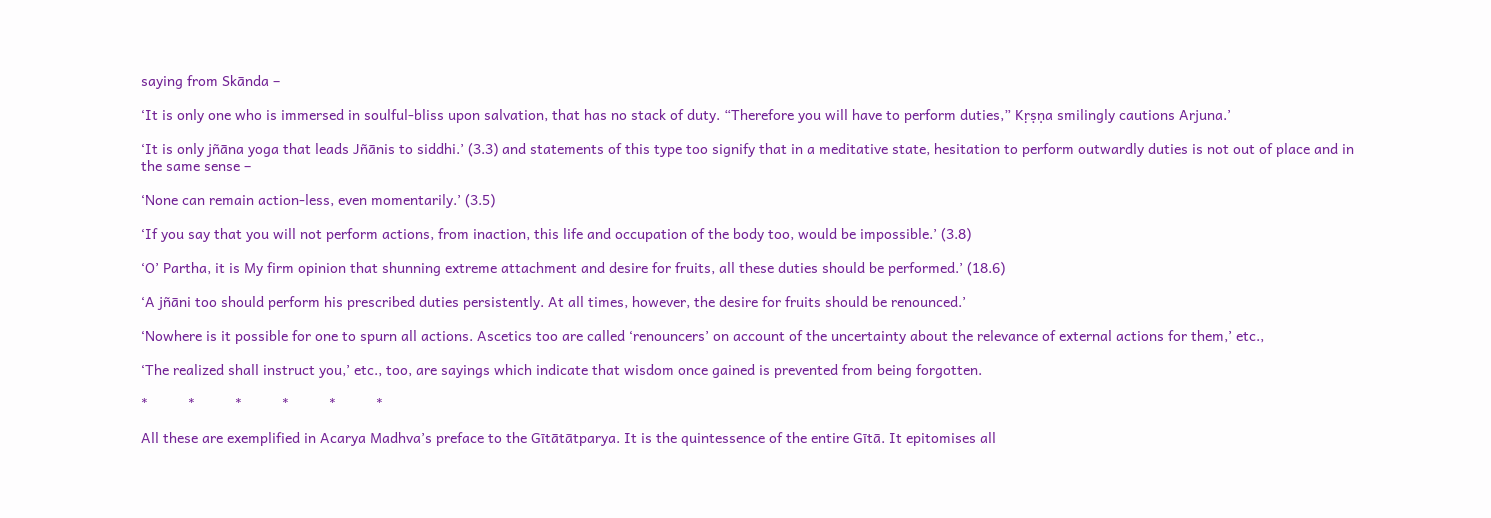saying from Skānda –

‘It is only one who is immersed in soulful-bliss upon salvation, that has no stack of duty. “Therefore you will have to perform duties,” Kṛṣṇa smilingly cautions Arjuna.’

‘It is only jñāna yoga that leads Jñānis to siddhi.’ (3.3) and statements of this type too signify that in a meditative state, hesitation to perform outwardly duties is not out of place and in the same sense –

‘None can remain action-less, even momentarily.’ (3.5)

‘If you say that you will not perform actions, from inaction, this life and occupation of the body too, would be impossible.’ (3.8)

‘O’ Partha, it is My firm opinion that shunning extreme attachment and desire for fruits, all these duties should be performed.’ (18.6)

‘A jñāni too should perform his prescribed duties persistently. At all times, however, the desire for fruits should be renounced.’

‘Nowhere is it possible for one to spurn all actions. Ascetics too are called ‘renouncers’ on account of the uncertainty about the relevance of external actions for them,’ etc.,

‘The realized shall instruct you,’ etc., too, are sayings which indicate that wisdom once gained is prevented from being forgotten.

*          *          *          *          *          *

All these are exemplified in Acarya Madhva’s preface to the Gītātātparya. It is the quintessence of the entire Gītā. It epitomises all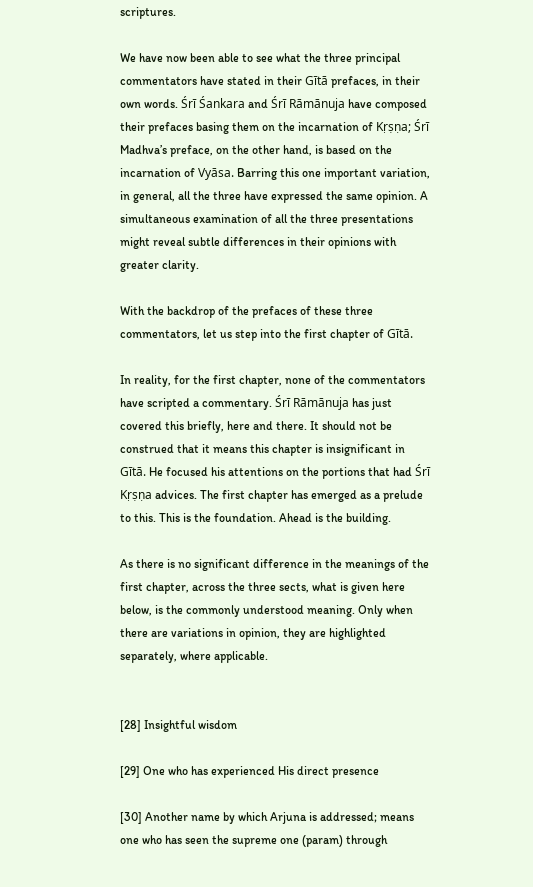scriptures.

We have now been able to see what the three principal commentators have stated in their Gītā prefaces, in their own words. Śrī Śankara and Śrī Rāmānuja have composed their prefaces basing them on the incarnation of Kṛṣṇa; Śrī Madhva’s preface, on the other hand, is based on the incarnation of Vyāsa. Barring this one important variation, in general, all the three have expressed the same opinion. A simultaneous examination of all the three presentations might reveal subtle differences in their opinions with greater clarity.

With the backdrop of the prefaces of these three commentators, let us step into the first chapter of Gītā.

In reality, for the first chapter, none of the commentators have scripted a commentary. Śrī Rāmānuja has just covered this briefly, here and there. It should not be construed that it means this chapter is insignificant in Gītā. He focused his attentions on the portions that had Śrī Kṛṣṇa advices. The first chapter has emerged as a prelude to this. This is the foundation. Ahead is the building.

As there is no significant difference in the meanings of the first chapter, across the three sects, what is given here below, is the commonly understood meaning. Only when there are variations in opinion, they are highlighted separately, where applicable.


[28] Insightful wisdom

[29] One who has experienced His direct presence

[30] Another name by which Arjuna is addressed; means one who has seen the supreme one (param) through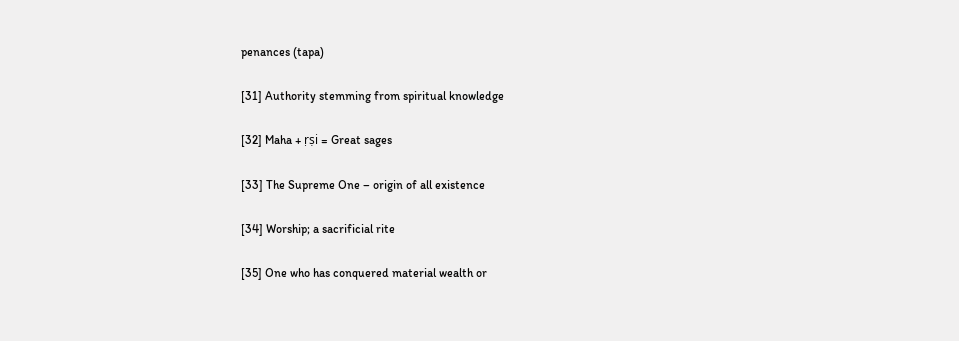penances (tapa)

[31] Authority stemming from spiritual knowledge

[32] Maha + ṛṣi = Great sages

[33] The Supreme One – origin of all existence

[34] Worship; a sacrificial rite

[35] One who has conquered material wealth or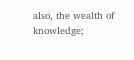also, the wealth of knowledge;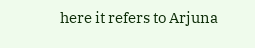here it refers to Arjuna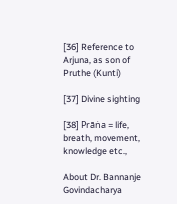[36] Reference to Arjuna, as son of Pruthe (Kunti)

[37] Divine sighting

[38] Prāṅa = life, breath, movement, knowledge etc.,

About Dr. Bannanje Govindacharya